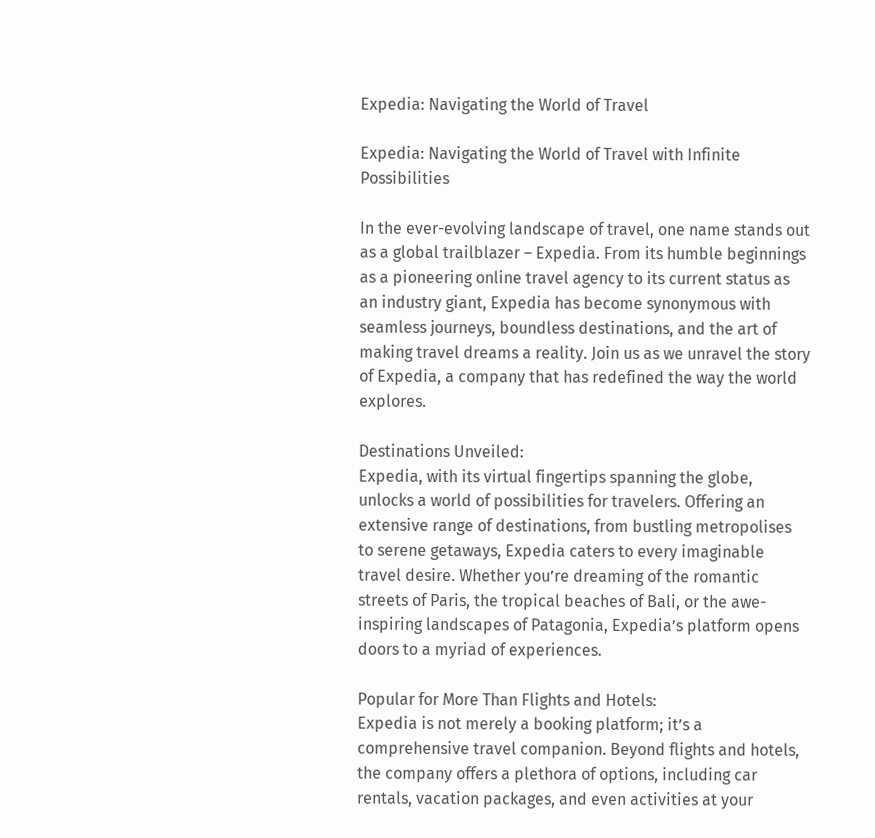Expedia: Navigating the World of Travel

Expedia: Navigating the World of Travel with Infinite Possibilities

In the ever-evolving landscape of travel, one name stands out as a global trailblazer – Expedia. From its humble beginnings as a pioneering online travel agency to its current status as an industry giant, Expedia has become synonymous with seamless journeys, boundless destinations, and the art of making travel dreams a reality. Join us as we unravel the story of Expedia, a company that has redefined the way the world explores.

Destinations Unveiled:
Expedia, with its virtual fingertips spanning the globe, unlocks a world of possibilities for travelers. Offering an extensive range of destinations, from bustling metropolises to serene getaways, Expedia caters to every imaginable travel desire. Whether you’re dreaming of the romantic streets of Paris, the tropical beaches of Bali, or the awe-inspiring landscapes of Patagonia, Expedia’s platform opens doors to a myriad of experiences.

Popular for More Than Flights and Hotels:
Expedia is not merely a booking platform; it’s a comprehensive travel companion. Beyond flights and hotels, the company offers a plethora of options, including car rentals, vacation packages, and even activities at your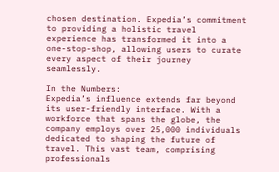chosen destination. Expedia’s commitment to providing a holistic travel experience has transformed it into a one-stop-shop, allowing users to curate every aspect of their journey seamlessly.

In the Numbers:
Expedia’s influence extends far beyond its user-friendly interface. With a workforce that spans the globe, the company employs over 25,000 individuals dedicated to shaping the future of travel. This vast team, comprising professionals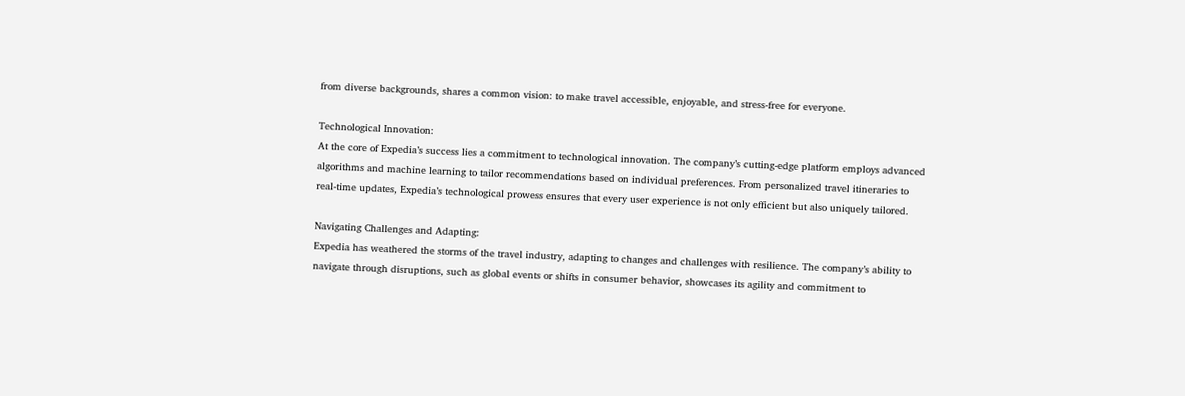from diverse backgrounds, shares a common vision: to make travel accessible, enjoyable, and stress-free for everyone.

Technological Innovation:
At the core of Expedia’s success lies a commitment to technological innovation. The company’s cutting-edge platform employs advanced algorithms and machine learning to tailor recommendations based on individual preferences. From personalized travel itineraries to real-time updates, Expedia’s technological prowess ensures that every user experience is not only efficient but also uniquely tailored.

Navigating Challenges and Adapting:
Expedia has weathered the storms of the travel industry, adapting to changes and challenges with resilience. The company’s ability to navigate through disruptions, such as global events or shifts in consumer behavior, showcases its agility and commitment to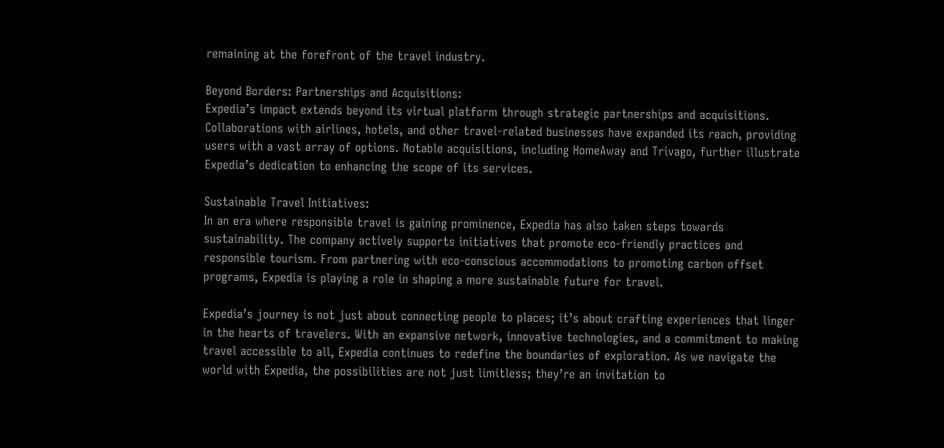remaining at the forefront of the travel industry.

Beyond Borders: Partnerships and Acquisitions:
Expedia’s impact extends beyond its virtual platform through strategic partnerships and acquisitions. Collaborations with airlines, hotels, and other travel-related businesses have expanded its reach, providing users with a vast array of options. Notable acquisitions, including HomeAway and Trivago, further illustrate Expedia’s dedication to enhancing the scope of its services.

Sustainable Travel Initiatives:
In an era where responsible travel is gaining prominence, Expedia has also taken steps towards sustainability. The company actively supports initiatives that promote eco-friendly practices and responsible tourism. From partnering with eco-conscious accommodations to promoting carbon offset programs, Expedia is playing a role in shaping a more sustainable future for travel.

Expedia’s journey is not just about connecting people to places; it’s about crafting experiences that linger in the hearts of travelers. With an expansive network, innovative technologies, and a commitment to making travel accessible to all, Expedia continues to redefine the boundaries of exploration. As we navigate the world with Expedia, the possibilities are not just limitless; they’re an invitation to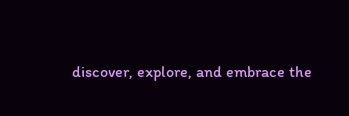discover, explore, and embrace the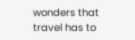wonders that travel has to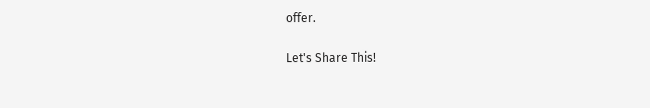offer.

Let's Share This!